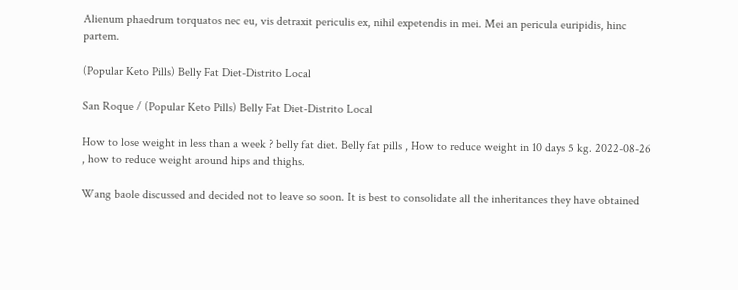Alienum phaedrum torquatos nec eu, vis detraxit periculis ex, nihil expetendis in mei. Mei an pericula euripidis, hinc partem.

(Popular Keto Pills) Belly Fat Diet-Distrito Local

San Roque / (Popular Keto Pills) Belly Fat Diet-Distrito Local

How to lose weight in less than a week ? belly fat diet. Belly fat pills , How to reduce weight in 10 days 5 kg. 2022-08-26 , how to reduce weight around hips and thighs.

Wang baole discussed and decided not to leave so soon. It is best to consolidate all the inheritances they have obtained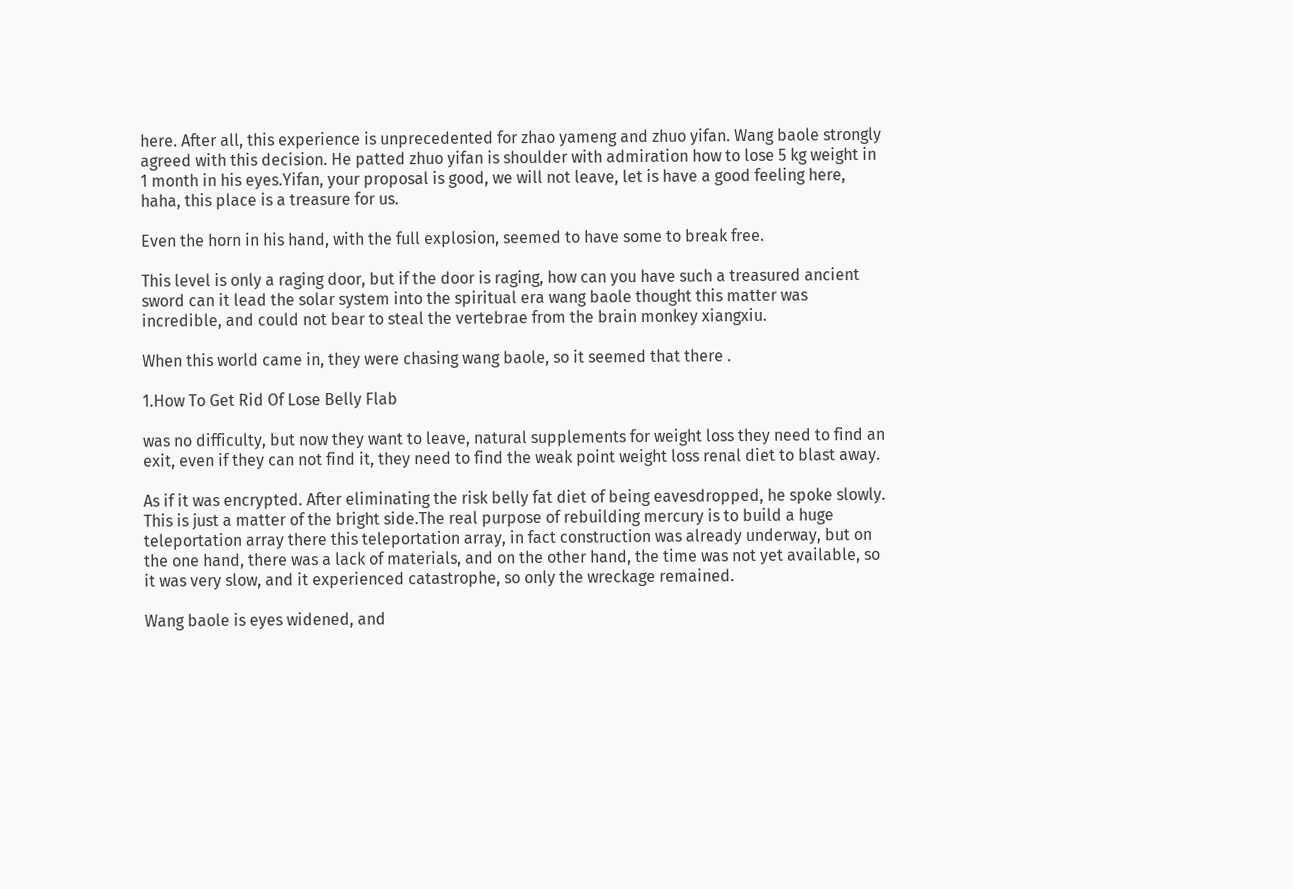here. After all, this experience is unprecedented for zhao yameng and zhuo yifan. Wang baole strongly agreed with this decision. He patted zhuo yifan is shoulder with admiration how to lose 5 kg weight in 1 month in his eyes.Yifan, your proposal is good, we will not leave, let is have a good feeling here, haha, this place is a treasure for us.

Even the horn in his hand, with the full explosion, seemed to have some to break free.

This level is only a raging door, but if the door is raging, how can you have such a treasured ancient sword can it lead the solar system into the spiritual era wang baole thought this matter was incredible, and could not bear to steal the vertebrae from the brain monkey xiangxiu.

When this world came in, they were chasing wang baole, so it seemed that there .

1.How To Get Rid Of Lose Belly Flab

was no difficulty, but now they want to leave, natural supplements for weight loss they need to find an exit, even if they can not find it, they need to find the weak point weight loss renal diet to blast away.

As if it was encrypted. After eliminating the risk belly fat diet of being eavesdropped, he spoke slowly. This is just a matter of the bright side.The real purpose of rebuilding mercury is to build a huge teleportation array there this teleportation array, in fact construction was already underway, but on the one hand, there was a lack of materials, and on the other hand, the time was not yet available, so it was very slow, and it experienced catastrophe, so only the wreckage remained.

Wang baole is eyes widened, and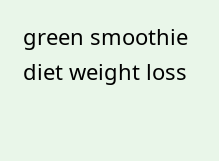green smoothie diet weight loss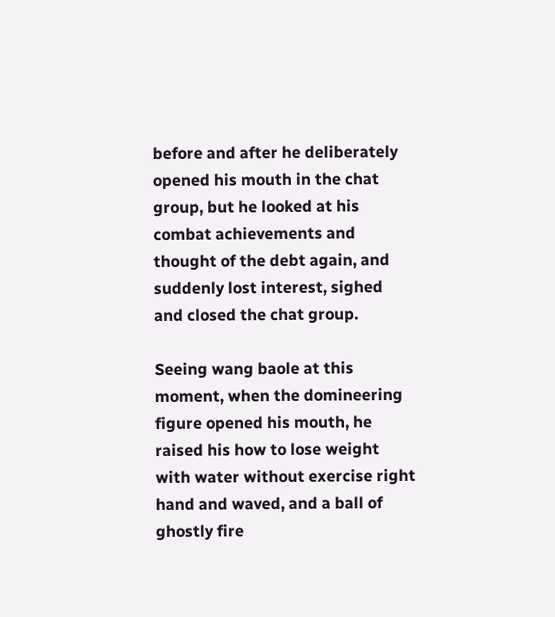before and after he deliberately opened his mouth in the chat group, but he looked at his combat achievements and thought of the debt again, and suddenly lost interest, sighed and closed the chat group.

Seeing wang baole at this moment, when the domineering figure opened his mouth, he raised his how to lose weight with water without exercise right hand and waved, and a ball of ghostly fire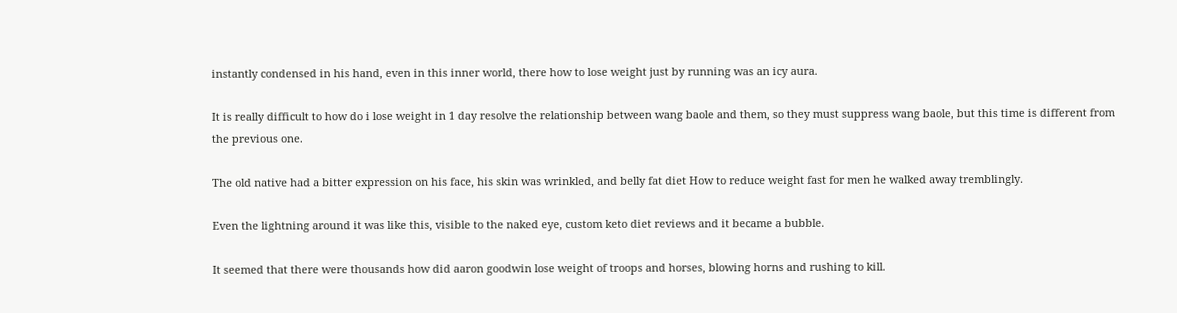instantly condensed in his hand, even in this inner world, there how to lose weight just by running was an icy aura.

It is really difficult to how do i lose weight in 1 day resolve the relationship between wang baole and them, so they must suppress wang baole, but this time is different from the previous one.

The old native had a bitter expression on his face, his skin was wrinkled, and belly fat diet How to reduce weight fast for men he walked away tremblingly.

Even the lightning around it was like this, visible to the naked eye, custom keto diet reviews and it became a bubble.

It seemed that there were thousands how did aaron goodwin lose weight of troops and horses, blowing horns and rushing to kill.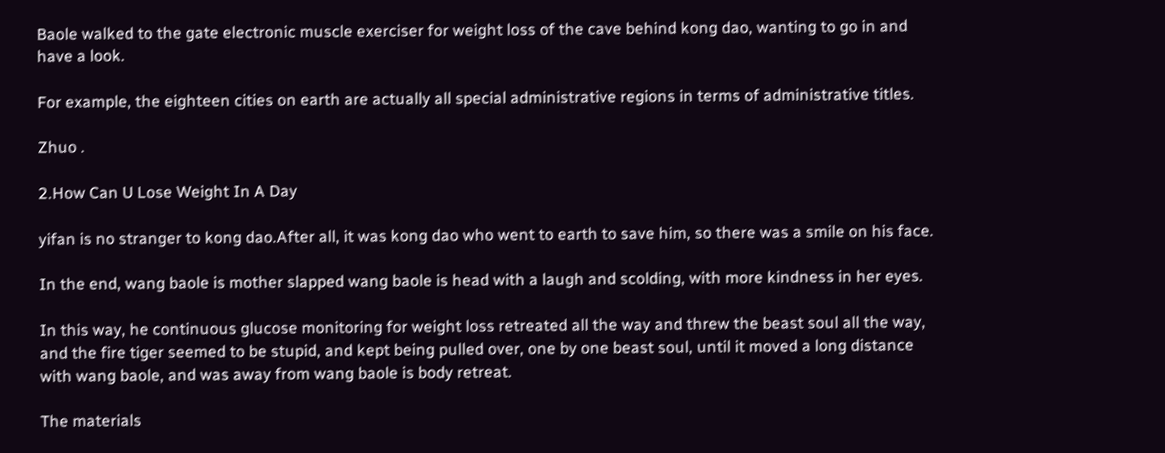Baole walked to the gate electronic muscle exerciser for weight loss of the cave behind kong dao, wanting to go in and have a look.

For example, the eighteen cities on earth are actually all special administrative regions in terms of administrative titles.

Zhuo .

2.How Can U Lose Weight In A Day

yifan is no stranger to kong dao.After all, it was kong dao who went to earth to save him, so there was a smile on his face.

In the end, wang baole is mother slapped wang baole is head with a laugh and scolding, with more kindness in her eyes.

In this way, he continuous glucose monitoring for weight loss retreated all the way and threw the beast soul all the way, and the fire tiger seemed to be stupid, and kept being pulled over, one by one beast soul, until it moved a long distance with wang baole, and was away from wang baole is body retreat.

The materials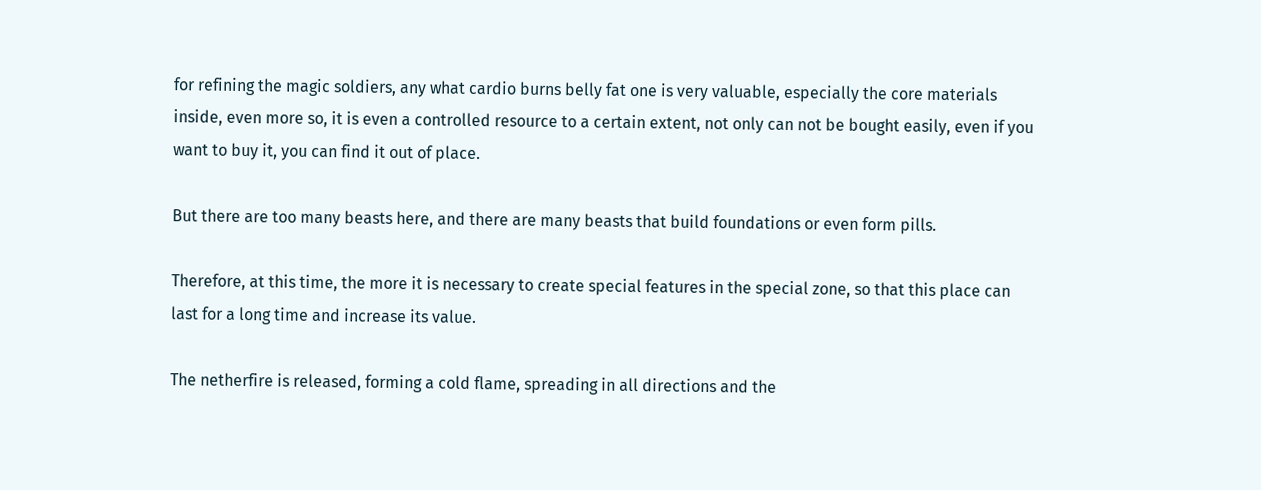for refining the magic soldiers, any what cardio burns belly fat one is very valuable, especially the core materials inside, even more so, it is even a controlled resource to a certain extent, not only can not be bought easily, even if you want to buy it, you can find it out of place.

But there are too many beasts here, and there are many beasts that build foundations or even form pills.

Therefore, at this time, the more it is necessary to create special features in the special zone, so that this place can last for a long time and increase its value.

The netherfire is released, forming a cold flame, spreading in all directions and the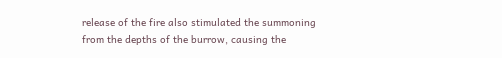release of the fire also stimulated the summoning from the depths of the burrow, causing the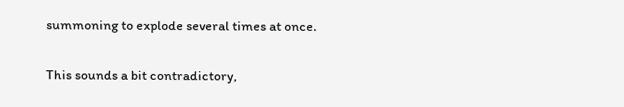summoning to explode several times at once.

This sounds a bit contradictory,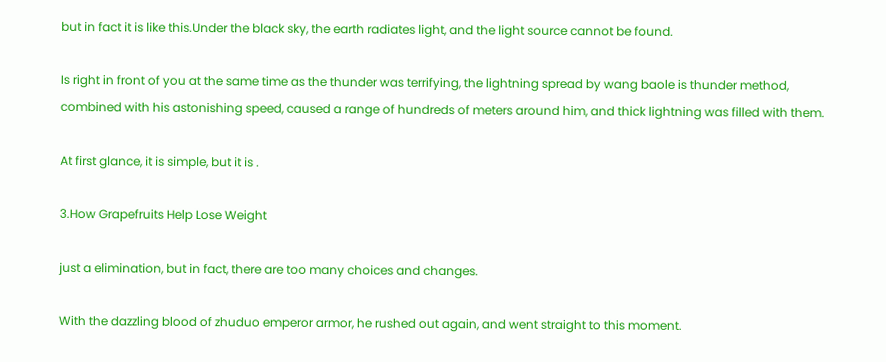but in fact it is like this.Under the black sky, the earth radiates light, and the light source cannot be found.

Is right in front of you at the same time as the thunder was terrifying, the lightning spread by wang baole is thunder method, combined with his astonishing speed, caused a range of hundreds of meters around him, and thick lightning was filled with them.

At first glance, it is simple, but it is .

3.How Grapefruits Help Lose Weight

just a elimination, but in fact, there are too many choices and changes.

With the dazzling blood of zhuduo emperor armor, he rushed out again, and went straight to this moment.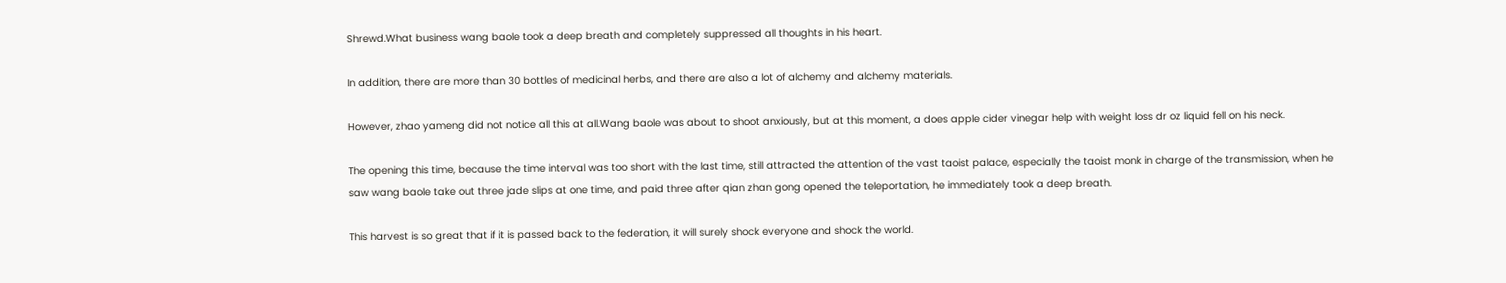Shrewd.What business wang baole took a deep breath and completely suppressed all thoughts in his heart.

In addition, there are more than 30 bottles of medicinal herbs, and there are also a lot of alchemy and alchemy materials.

However, zhao yameng did not notice all this at all.Wang baole was about to shoot anxiously, but at this moment, a does apple cider vinegar help with weight loss dr oz liquid fell on his neck.

The opening this time, because the time interval was too short with the last time, still attracted the attention of the vast taoist palace, especially the taoist monk in charge of the transmission, when he saw wang baole take out three jade slips at one time, and paid three after qian zhan gong opened the teleportation, he immediately took a deep breath.

This harvest is so great that if it is passed back to the federation, it will surely shock everyone and shock the world.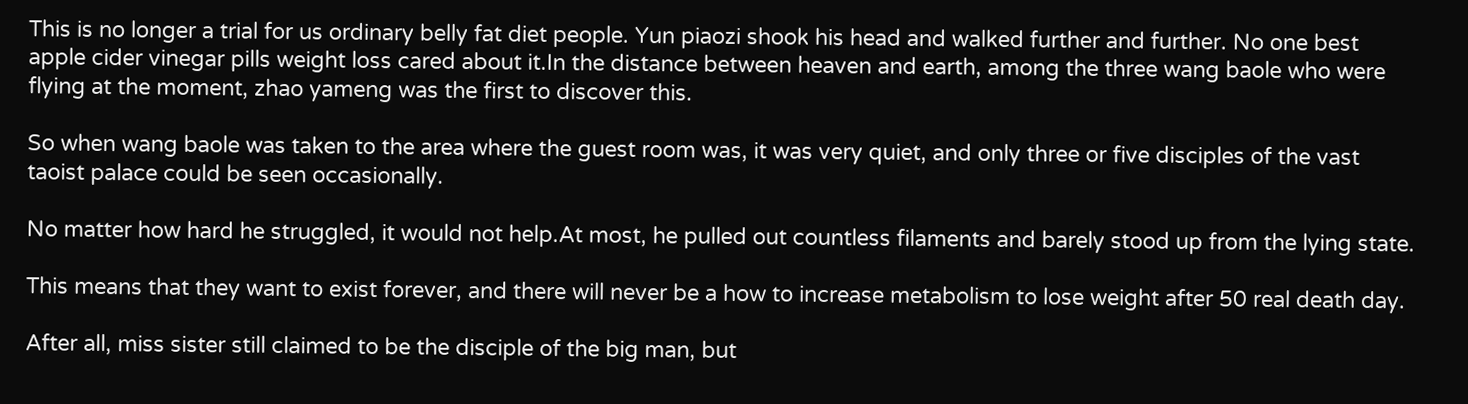This is no longer a trial for us ordinary belly fat diet people. Yun piaozi shook his head and walked further and further. No one best apple cider vinegar pills weight loss cared about it.In the distance between heaven and earth, among the three wang baole who were flying at the moment, zhao yameng was the first to discover this.

So when wang baole was taken to the area where the guest room was, it was very quiet, and only three or five disciples of the vast taoist palace could be seen occasionally.

No matter how hard he struggled, it would not help.At most, he pulled out countless filaments and barely stood up from the lying state.

This means that they want to exist forever, and there will never be a how to increase metabolism to lose weight after 50 real death day.

After all, miss sister still claimed to be the disciple of the big man, but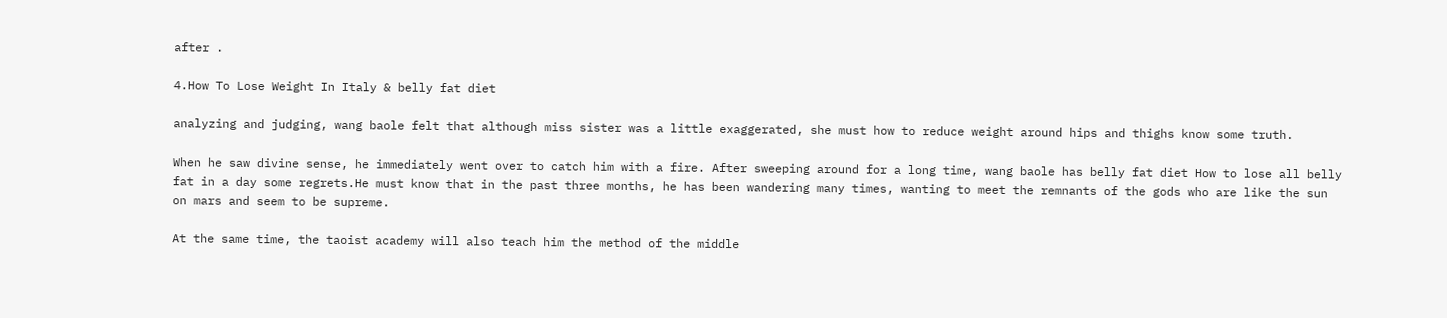after .

4.How To Lose Weight In Italy & belly fat diet

analyzing and judging, wang baole felt that although miss sister was a little exaggerated, she must how to reduce weight around hips and thighs know some truth.

When he saw divine sense, he immediately went over to catch him with a fire. After sweeping around for a long time, wang baole has belly fat diet How to lose all belly fat in a day some regrets.He must know that in the past three months, he has been wandering many times, wanting to meet the remnants of the gods who are like the sun on mars and seem to be supreme.

At the same time, the taoist academy will also teach him the method of the middle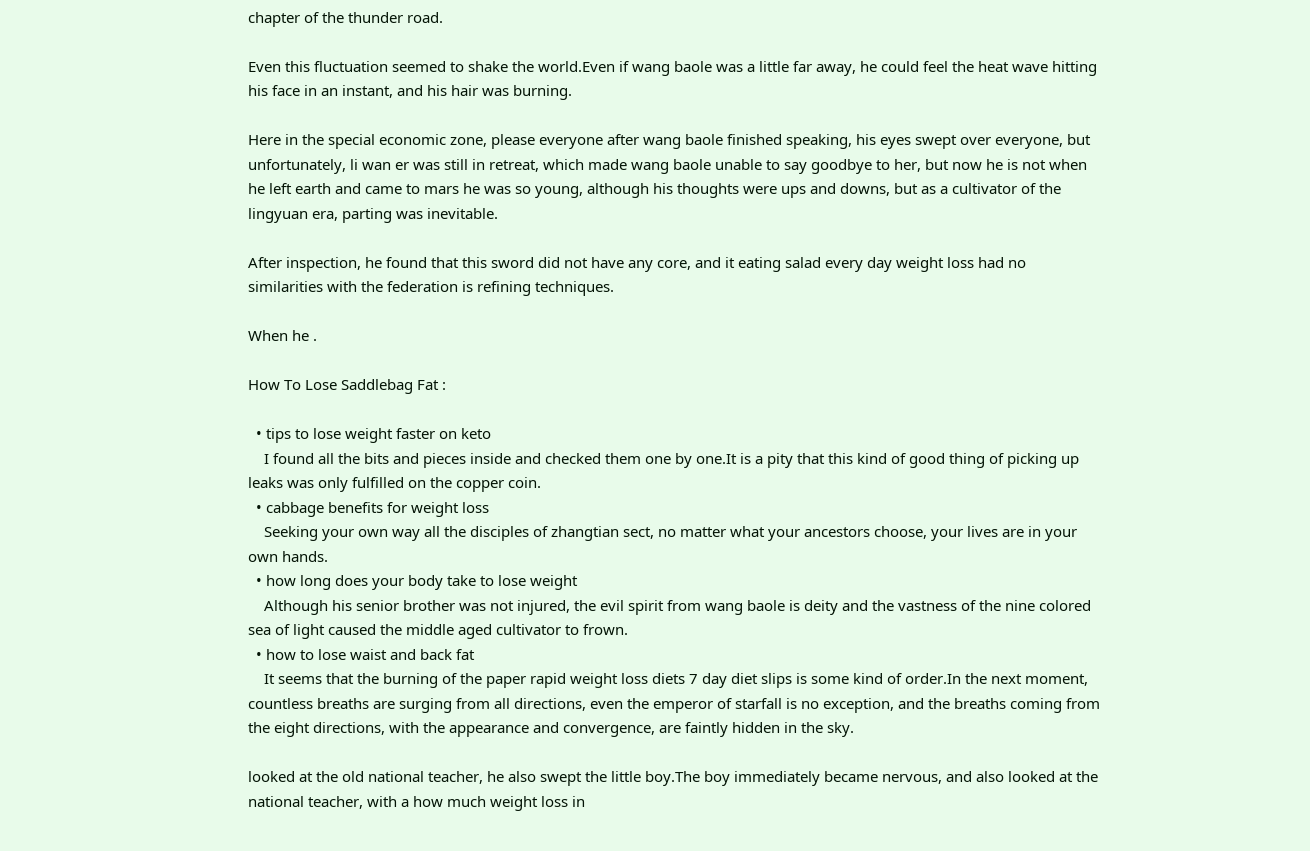chapter of the thunder road.

Even this fluctuation seemed to shake the world.Even if wang baole was a little far away, he could feel the heat wave hitting his face in an instant, and his hair was burning.

Here in the special economic zone, please everyone after wang baole finished speaking, his eyes swept over everyone, but unfortunately, li wan er was still in retreat, which made wang baole unable to say goodbye to her, but now he is not when he left earth and came to mars he was so young, although his thoughts were ups and downs, but as a cultivator of the lingyuan era, parting was inevitable.

After inspection, he found that this sword did not have any core, and it eating salad every day weight loss had no similarities with the federation is refining techniques.

When he .

How To Lose Saddlebag Fat :

  • tips to lose weight faster on keto
    I found all the bits and pieces inside and checked them one by one.It is a pity that this kind of good thing of picking up leaks was only fulfilled on the copper coin.
  • cabbage benefits for weight loss
    Seeking your own way all the disciples of zhangtian sect, no matter what your ancestors choose, your lives are in your own hands.
  • how long does your body take to lose weight
    Although his senior brother was not injured, the evil spirit from wang baole is deity and the vastness of the nine colored sea of light caused the middle aged cultivator to frown.
  • how to lose waist and back fat
    It seems that the burning of the paper rapid weight loss diets 7 day diet slips is some kind of order.In the next moment, countless breaths are surging from all directions, even the emperor of starfall is no exception, and the breaths coming from the eight directions, with the appearance and convergence, are faintly hidden in the sky.

looked at the old national teacher, he also swept the little boy.The boy immediately became nervous, and also looked at the national teacher, with a how much weight loss in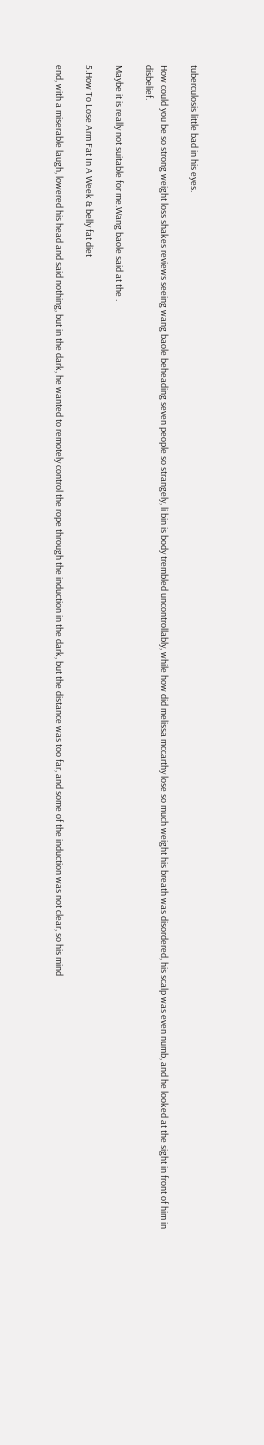tuberculosis little bad in his eyes.

How could you be so strong weight loss shakes reviews seeing wang baole beheading seven people so strangely, li bin is body trembled uncontrollably, while how did melissa mccarthy lose so much weight his breath was disordered, his scalp was even numb, and he looked at the sight in front of him in disbelief.

Maybe it is really not suitable for me.Wang baole said at the .

5.How To Lose Arm Fat In A Week & belly fat diet

end, with a miserable laugh, lowered his head and said nothing, but in the dark, he wanted to remotely control the rope through the induction in the dark, but the distance was too far, and some of the induction was not clear, so his mind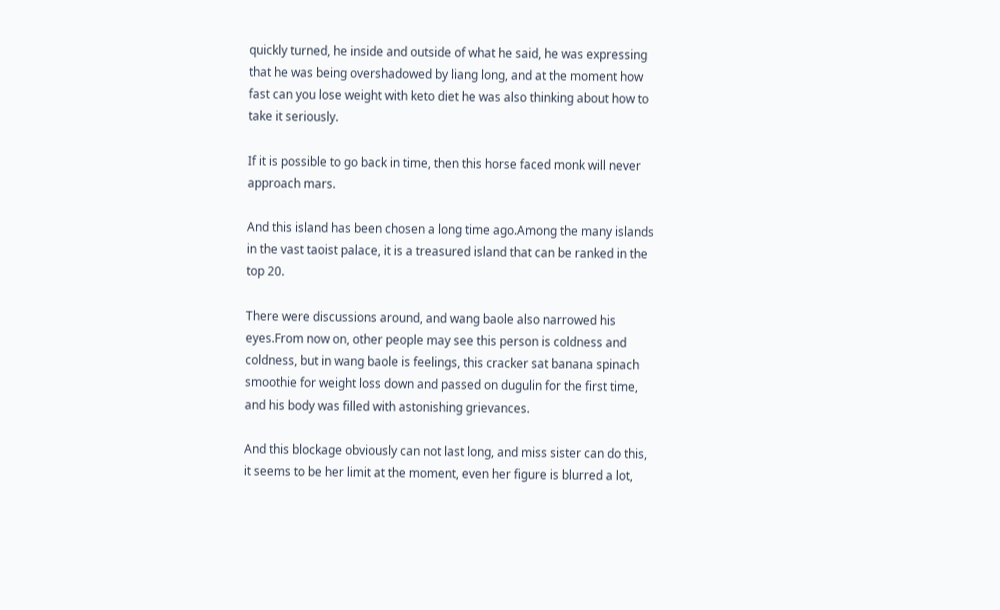quickly turned, he inside and outside of what he said, he was expressing that he was being overshadowed by liang long, and at the moment how fast can you lose weight with keto diet he was also thinking about how to take it seriously.

If it is possible to go back in time, then this horse faced monk will never approach mars.

And this island has been chosen a long time ago.Among the many islands in the vast taoist palace, it is a treasured island that can be ranked in the top 20.

There were discussions around, and wang baole also narrowed his eyes.From now on, other people may see this person is coldness and coldness, but in wang baole is feelings, this cracker sat banana spinach smoothie for weight loss down and passed on dugulin for the first time, and his body was filled with astonishing grievances.

And this blockage obviously can not last long, and miss sister can do this, it seems to be her limit at the moment, even her figure is blurred a lot,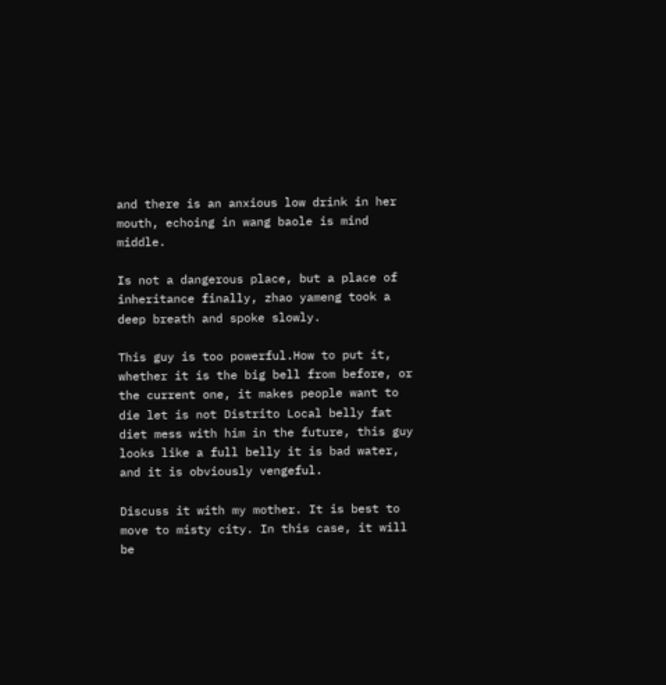and there is an anxious low drink in her mouth, echoing in wang baole is mind middle.

Is not a dangerous place, but a place of inheritance finally, zhao yameng took a deep breath and spoke slowly.

This guy is too powerful.How to put it, whether it is the big bell from before, or the current one, it makes people want to die let is not Distrito Local belly fat diet mess with him in the future, this guy looks like a full belly it is bad water, and it is obviously vengeful.

Discuss it with my mother. It is best to move to misty city. In this case, it will be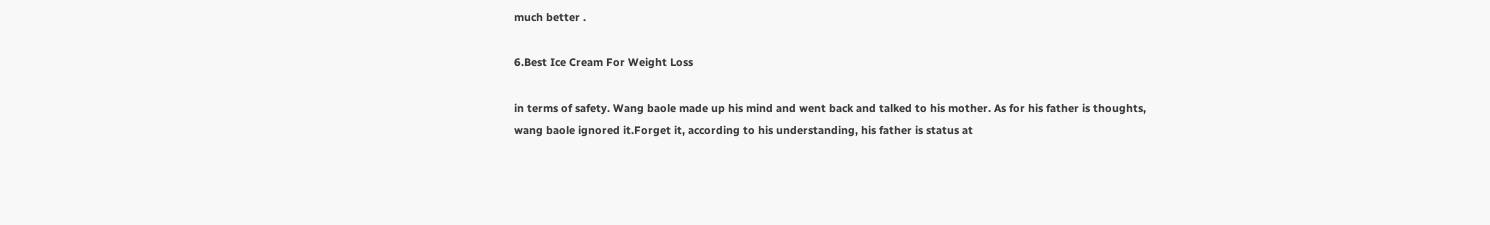much better .

6.Best Ice Cream For Weight Loss

in terms of safety. Wang baole made up his mind and went back and talked to his mother. As for his father is thoughts, wang baole ignored it.Forget it, according to his understanding, his father is status at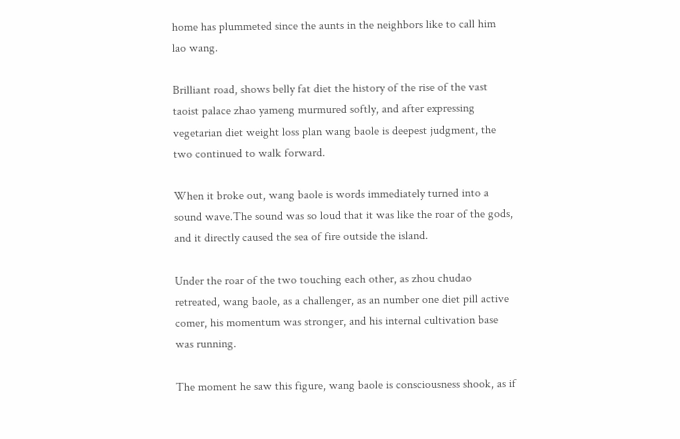home has plummeted since the aunts in the neighbors like to call him lao wang.

Brilliant road, shows belly fat diet the history of the rise of the vast taoist palace zhao yameng murmured softly, and after expressing vegetarian diet weight loss plan wang baole is deepest judgment, the two continued to walk forward.

When it broke out, wang baole is words immediately turned into a sound wave.The sound was so loud that it was like the roar of the gods, and it directly caused the sea of fire outside the island.

Under the roar of the two touching each other, as zhou chudao retreated, wang baole, as a challenger, as an number one diet pill active comer, his momentum was stronger, and his internal cultivation base was running.

The moment he saw this figure, wang baole is consciousness shook, as if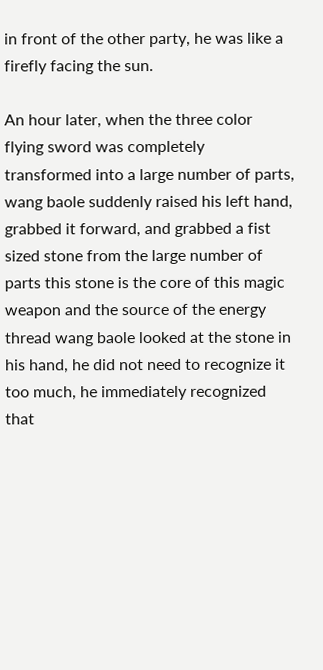in front of the other party, he was like a firefly facing the sun.

An hour later, when the three color flying sword was completely transformed into a large number of parts, wang baole suddenly raised his left hand, grabbed it forward, and grabbed a fist sized stone from the large number of parts this stone is the core of this magic weapon and the source of the energy thread wang baole looked at the stone in his hand, he did not need to recognize it too much, he immediately recognized that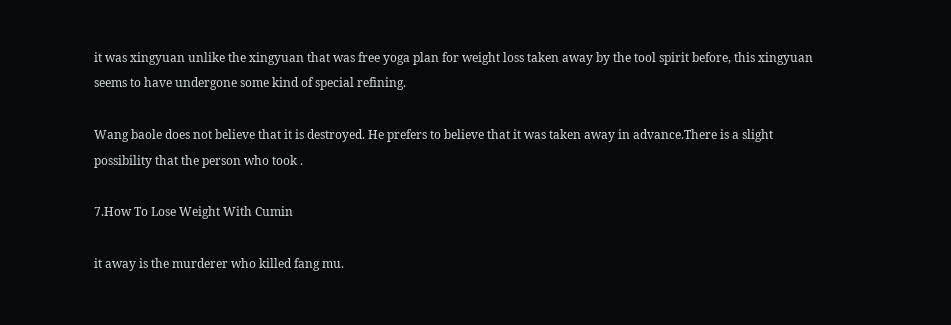it was xingyuan unlike the xingyuan that was free yoga plan for weight loss taken away by the tool spirit before, this xingyuan seems to have undergone some kind of special refining.

Wang baole does not believe that it is destroyed. He prefers to believe that it was taken away in advance.There is a slight possibility that the person who took .

7.How To Lose Weight With Cumin

it away is the murderer who killed fang mu.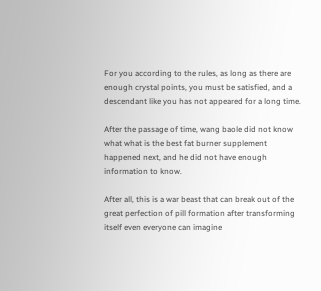For you according to the rules, as long as there are enough crystal points, you must be satisfied, and a descendant like you has not appeared for a long time.

After the passage of time, wang baole did not know what what is the best fat burner supplement happened next, and he did not have enough information to know.

After all, this is a war beast that can break out of the great perfection of pill formation after transforming itself even everyone can imagine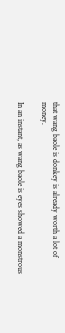that wang baole is donkey is already worth a lot of money.

In an instant, as wang baole is eyes showed a monstrous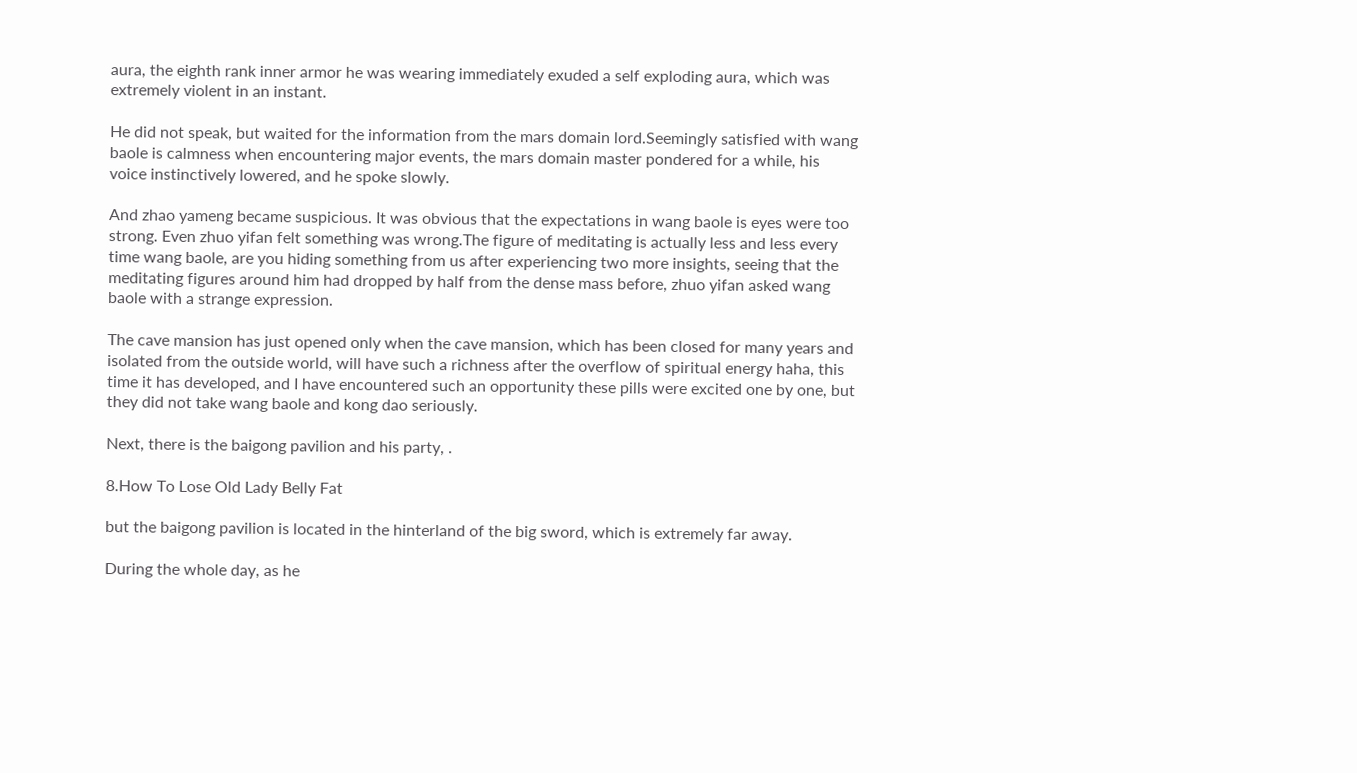aura, the eighth rank inner armor he was wearing immediately exuded a self exploding aura, which was extremely violent in an instant.

He did not speak, but waited for the information from the mars domain lord.Seemingly satisfied with wang baole is calmness when encountering major events, the mars domain master pondered for a while, his voice instinctively lowered, and he spoke slowly.

And zhao yameng became suspicious. It was obvious that the expectations in wang baole is eyes were too strong. Even zhuo yifan felt something was wrong.The figure of meditating is actually less and less every time wang baole, are you hiding something from us after experiencing two more insights, seeing that the meditating figures around him had dropped by half from the dense mass before, zhuo yifan asked wang baole with a strange expression.

The cave mansion has just opened only when the cave mansion, which has been closed for many years and isolated from the outside world, will have such a richness after the overflow of spiritual energy haha, this time it has developed, and I have encountered such an opportunity these pills were excited one by one, but they did not take wang baole and kong dao seriously.

Next, there is the baigong pavilion and his party, .

8.How To Lose Old Lady Belly Fat

but the baigong pavilion is located in the hinterland of the big sword, which is extremely far away.

During the whole day, as he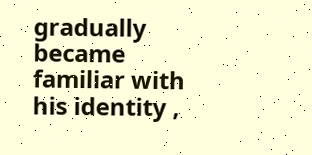gradually became familiar with his identity ,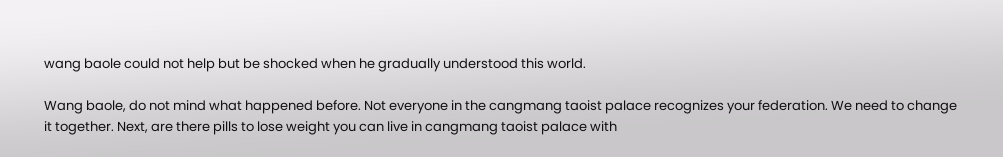wang baole could not help but be shocked when he gradually understood this world.

Wang baole, do not mind what happened before. Not everyone in the cangmang taoist palace recognizes your federation. We need to change it together. Next, are there pills to lose weight you can live in cangmang taoist palace with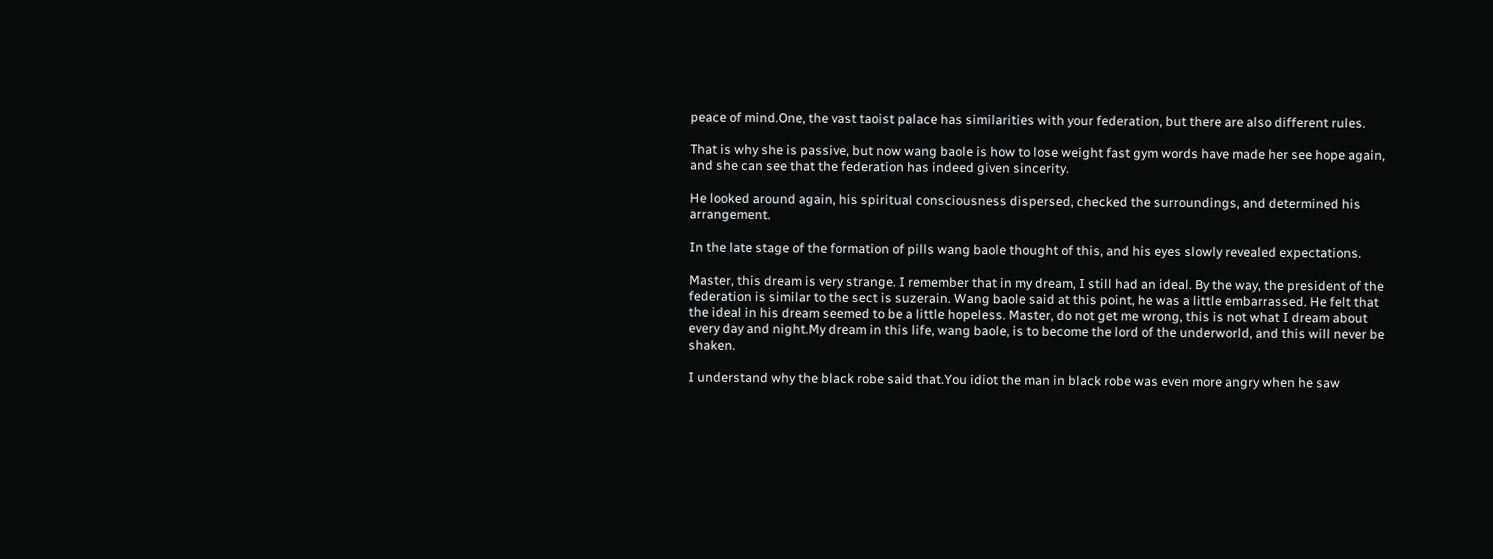peace of mind.One, the vast taoist palace has similarities with your federation, but there are also different rules.

That is why she is passive, but now wang baole is how to lose weight fast gym words have made her see hope again, and she can see that the federation has indeed given sincerity.

He looked around again, his spiritual consciousness dispersed, checked the surroundings, and determined his arrangement.

In the late stage of the formation of pills wang baole thought of this, and his eyes slowly revealed expectations.

Master, this dream is very strange. I remember that in my dream, I still had an ideal. By the way, the president of the federation is similar to the sect is suzerain. Wang baole said at this point, he was a little embarrassed. He felt that the ideal in his dream seemed to be a little hopeless. Master, do not get me wrong, this is not what I dream about every day and night.My dream in this life, wang baole, is to become the lord of the underworld, and this will never be shaken.

I understand why the black robe said that.You idiot the man in black robe was even more angry when he saw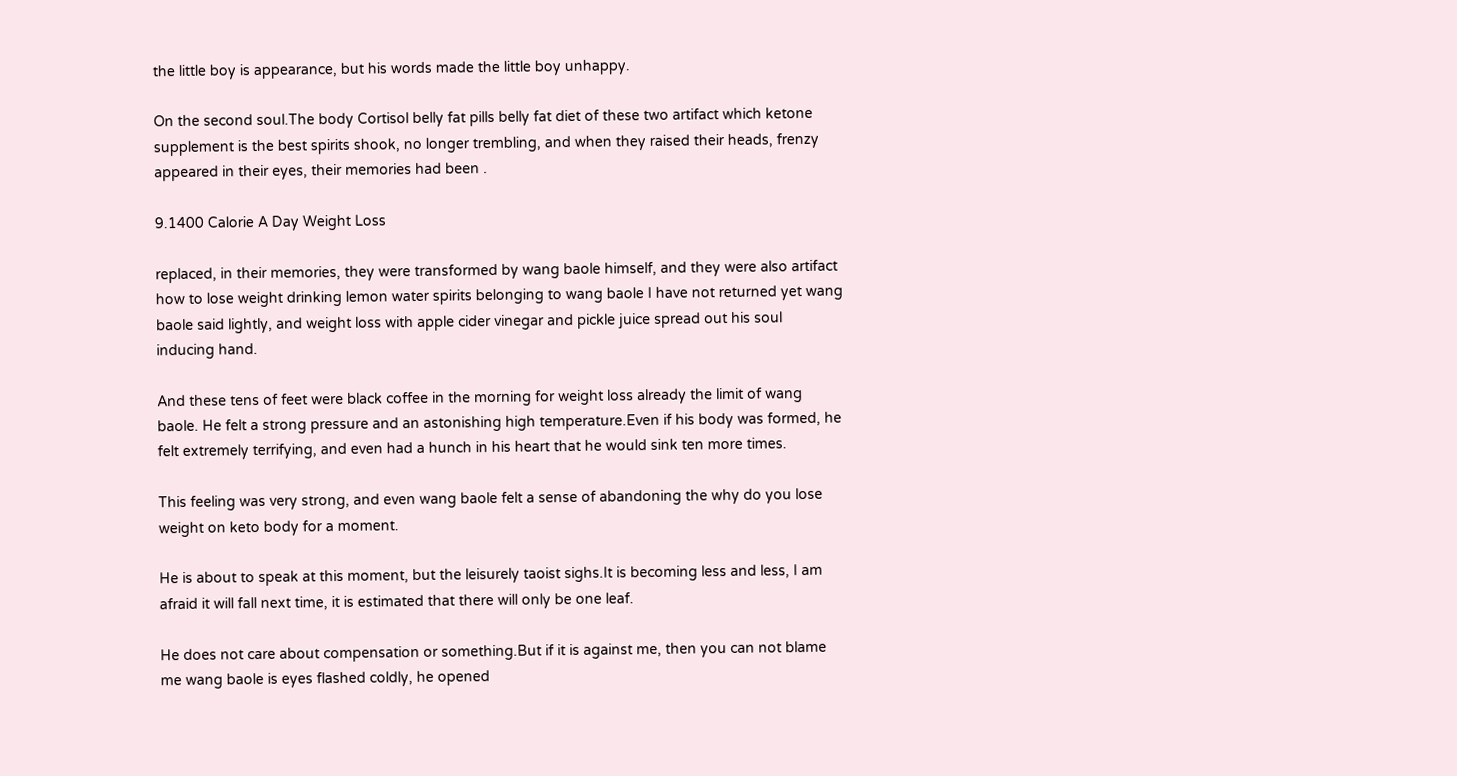the little boy is appearance, but his words made the little boy unhappy.

On the second soul.The body Cortisol belly fat pills belly fat diet of these two artifact which ketone supplement is the best spirits shook, no longer trembling, and when they raised their heads, frenzy appeared in their eyes, their memories had been .

9.1400 Calorie A Day Weight Loss

replaced, in their memories, they were transformed by wang baole himself, and they were also artifact how to lose weight drinking lemon water spirits belonging to wang baole I have not returned yet wang baole said lightly, and weight loss with apple cider vinegar and pickle juice spread out his soul inducing hand.

And these tens of feet were black coffee in the morning for weight loss already the limit of wang baole. He felt a strong pressure and an astonishing high temperature.Even if his body was formed, he felt extremely terrifying, and even had a hunch in his heart that he would sink ten more times.

This feeling was very strong, and even wang baole felt a sense of abandoning the why do you lose weight on keto body for a moment.

He is about to speak at this moment, but the leisurely taoist sighs.It is becoming less and less, I am afraid it will fall next time, it is estimated that there will only be one leaf.

He does not care about compensation or something.But if it is against me, then you can not blame me wang baole is eyes flashed coldly, he opened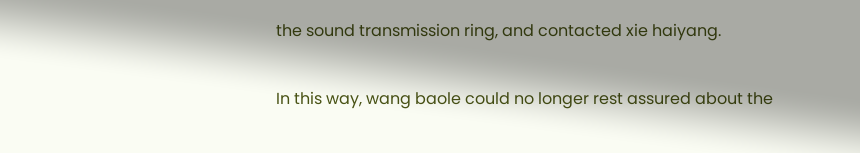the sound transmission ring, and contacted xie haiyang.

In this way, wang baole could no longer rest assured about the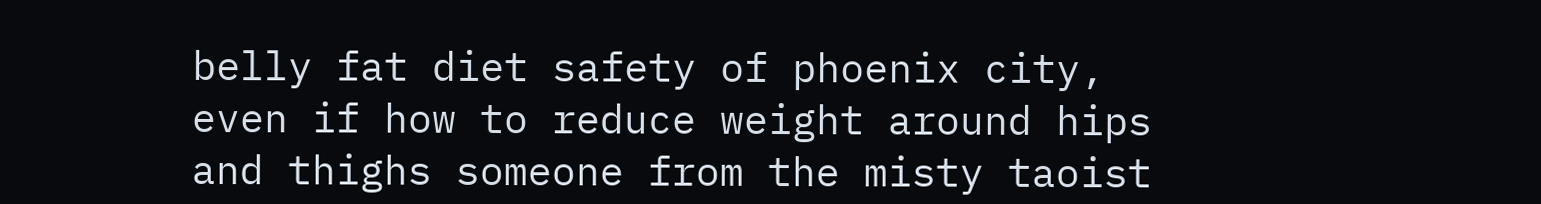belly fat diet safety of phoenix city, even if how to reduce weight around hips and thighs someone from the misty taoist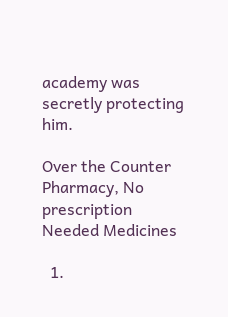academy was secretly protecting him.

Over the Counter Pharmacy, No prescription Needed Medicines

  1.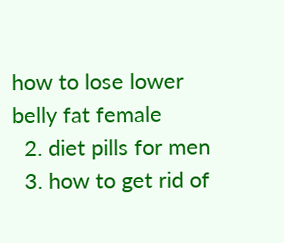how to lose lower belly fat female
  2. diet pills for men
  3. how to get rid of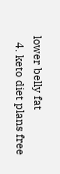lower belly fat
  4. keto diet plans free